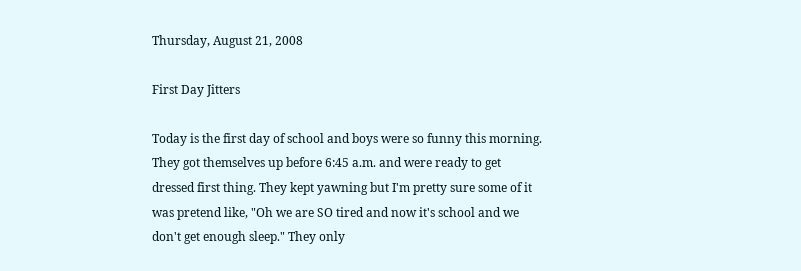Thursday, August 21, 2008

First Day Jitters

Today is the first day of school and boys were so funny this morning. They got themselves up before 6:45 a.m. and were ready to get dressed first thing. They kept yawning but I'm pretty sure some of it was pretend like, "Oh we are SO tired and now it's school and we don't get enough sleep." They only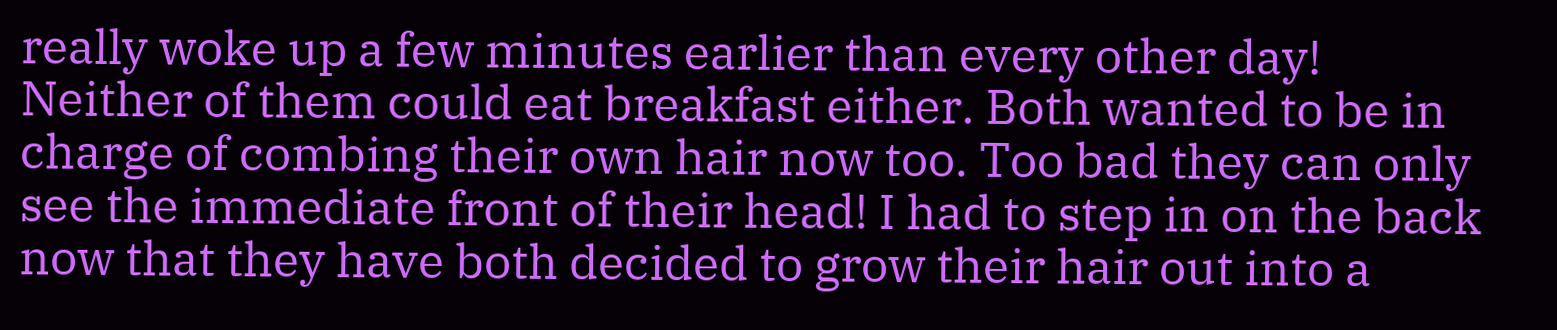really woke up a few minutes earlier than every other day! Neither of them could eat breakfast either. Both wanted to be in charge of combing their own hair now too. Too bad they can only see the immediate front of their head! I had to step in on the back now that they have both decided to grow their hair out into a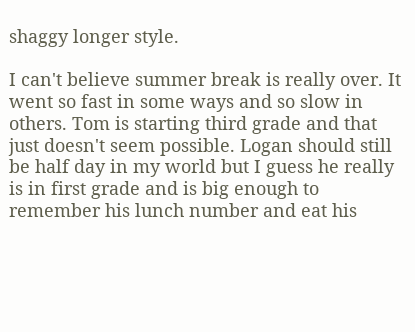shaggy longer style.

I can't believe summer break is really over. It went so fast in some ways and so slow in others. Tom is starting third grade and that just doesn't seem possible. Logan should still be half day in my world but I guess he really is in first grade and is big enough to remember his lunch number and eat his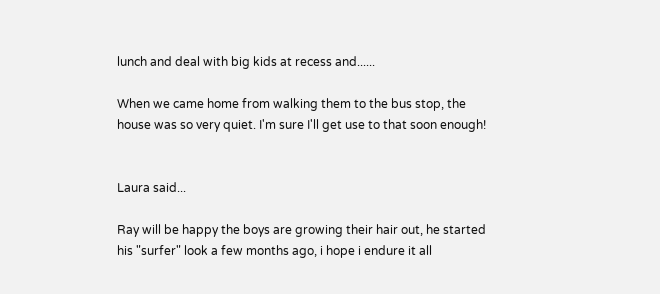lunch and deal with big kids at recess and......

When we came home from walking them to the bus stop, the house was so very quiet. I'm sure I'll get use to that soon enough!


Laura said...

Ray will be happy the boys are growing their hair out, he started his "surfer" look a few months ago, i hope i endure it all